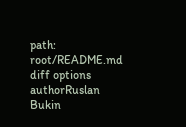path: root/README.md
diff options
authorRuslan Bukin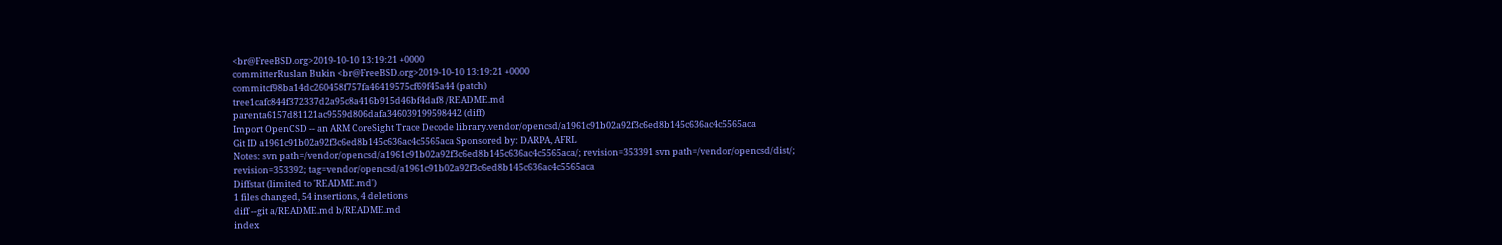<br@FreeBSD.org>2019-10-10 13:19:21 +0000
committerRuslan Bukin <br@FreeBSD.org>2019-10-10 13:19:21 +0000
commitcf98ba14dc260458f757fa46419575cf69f45a44 (patch)
tree1cafc844f372337d2a95c8a416b915d46bf4daf8 /README.md
parenta6157d81121ac9559d806dafa346039199598442 (diff)
Import OpenCSD -- an ARM CoreSight Trace Decode library.vendor/opencsd/a1961c91b02a92f3c6ed8b145c636ac4c5565aca
Git ID a1961c91b02a92f3c6ed8b145c636ac4c5565aca Sponsored by: DARPA, AFRL
Notes: svn path=/vendor/opencsd/a1961c91b02a92f3c6ed8b145c636ac4c5565aca/; revision=353391 svn path=/vendor/opencsd/dist/; revision=353392; tag=vendor/opencsd/a1961c91b02a92f3c6ed8b145c636ac4c5565aca
Diffstat (limited to 'README.md')
1 files changed, 54 insertions, 4 deletions
diff --git a/README.md b/README.md
index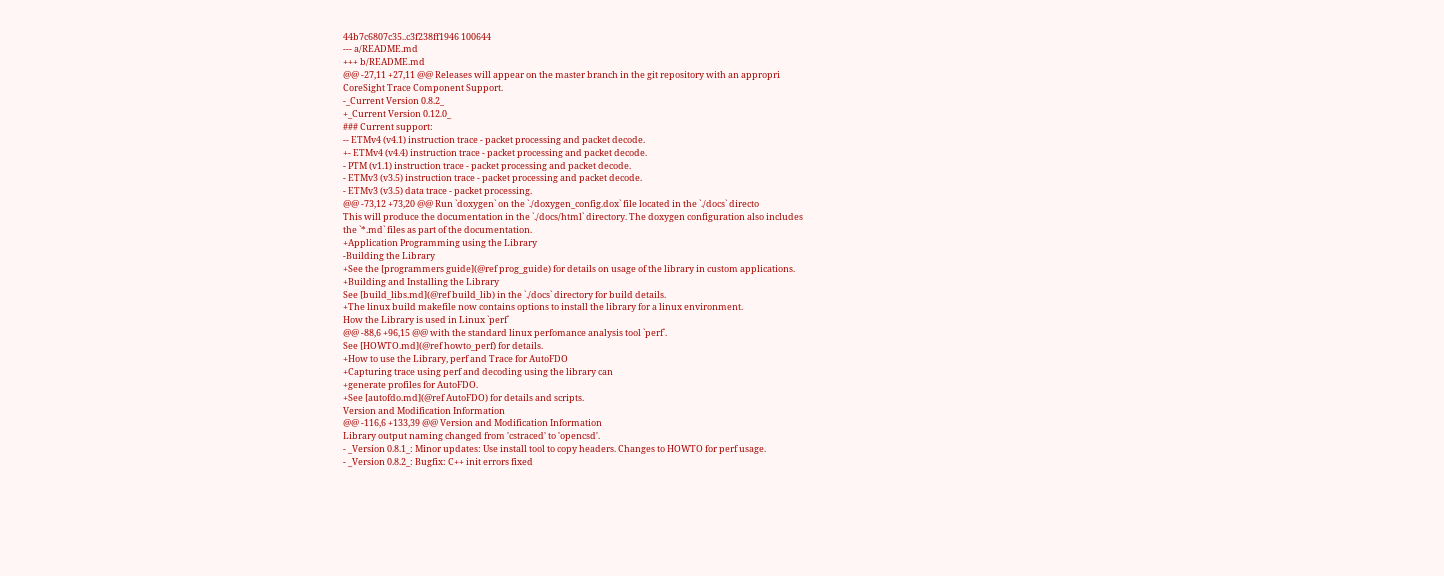44b7c6807c35..c3f238ff1946 100644
--- a/README.md
+++ b/README.md
@@ -27,11 +27,11 @@ Releases will appear on the master branch in the git repository with an appropri
CoreSight Trace Component Support.
-_Current Version 0.8.2_
+_Current Version 0.12.0_
### Current support:
-- ETMv4 (v4.1) instruction trace - packet processing and packet decode.
+- ETMv4 (v4.4) instruction trace - packet processing and packet decode.
- PTM (v1.1) instruction trace - packet processing and packet decode.
- ETMv3 (v3.5) instruction trace - packet processing and packet decode.
- ETMv3 (v3.5) data trace - packet processing.
@@ -73,12 +73,20 @@ Run `doxygen` on the `./doxygen_config.dox` file located in the `./docs` directo
This will produce the documentation in the `./docs/html` directory. The doxygen configuration also includes
the `*.md` files as part of the documentation.
+Application Programming using the Library
-Building the Library
+See the [programmers guide](@ref prog_guide) for details on usage of the library in custom applications.
+Building and Installing the Library
See [build_libs.md](@ref build_lib) in the `./docs` directory for build details.
+The linux build makefile now contains options to install the library for a linux environment.
How the Library is used in Linux `perf`
@@ -88,6 +96,15 @@ with the standard linux perfomance analysis tool `perf`.
See [HOWTO.md](@ref howto_perf) for details.
+How to use the Library, perf and Trace for AutoFDO
+Capturing trace using perf and decoding using the library can
+generate profiles for AutoFDO.
+See [autofdo.md](@ref AutoFDO) for details and scripts.
Version and Modification Information
@@ -116,6 +133,39 @@ Version and Modification Information
Library output naming changed from 'cstraced' to 'opencsd'.
- _Version 0.8.1_: Minor updates: Use install tool to copy headers. Changes to HOWTO for perf usage.
- _Version 0.8.2_: Bugfix: C++ init errors fixed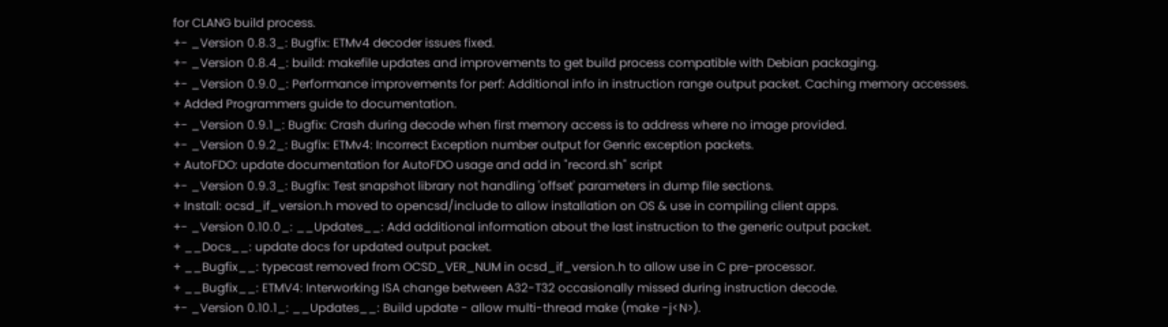for CLANG build process.
+- _Version 0.8.3_: Bugfix: ETMv4 decoder issues fixed.
+- _Version 0.8.4_: build: makefile updates and improvements to get build process compatible with Debian packaging.
+- _Version 0.9.0_: Performance improvements for perf: Additional info in instruction range output packet. Caching memory accesses.
+ Added Programmers guide to documentation.
+- _Version 0.9.1_: Bugfix: Crash during decode when first memory access is to address where no image provided.
+- _Version 0.9.2_: Bugfix: ETMv4: Incorrect Exception number output for Genric exception packets.
+ AutoFDO: update documentation for AutoFDO usage and add in "record.sh" script
+- _Version 0.9.3_: Bugfix: Test snapshot library not handling 'offset' parameters in dump file sections.
+ Install: ocsd_if_version.h moved to opencsd/include to allow installation on OS & use in compiling client apps.
+- _Version 0.10.0_: __Updates__: Add additional information about the last instruction to the generic output packet.
+ __Docs__: update docs for updated output packet.
+ __Bugfix__: typecast removed from OCSD_VER_NUM in ocsd_if_version.h to allow use in C pre-processor.
+ __Bugfix__: ETMV4: Interworking ISA change between A32-T32 occasionally missed during instruction decode.
+- _Version 0.10.1_: __Updates__: Build update - allow multi-thread make (make -j<N>).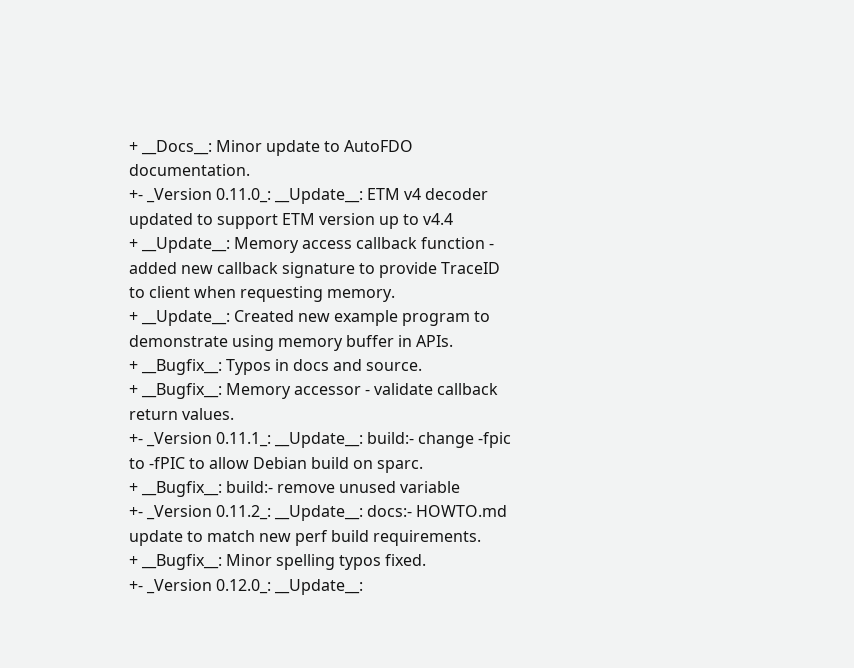+ __Docs__: Minor update to AutoFDO documentation.
+- _Version 0.11.0_: __Update__: ETM v4 decoder updated to support ETM version up to v4.4
+ __Update__: Memory access callback function - added new callback signature to provide TraceID to client when requesting memory.
+ __Update__: Created new example program to demonstrate using memory buffer in APIs.
+ __Bugfix__: Typos in docs and source.
+ __Bugfix__: Memory accessor - validate callback return values.
+- _Version 0.11.1_: __Update__: build:- change -fpic to -fPIC to allow Debian build on sparc.
+ __Bugfix__: build:- remove unused variable
+- _Version 0.11.2_: __Update__: docs:- HOWTO.md update to match new perf build requirements.
+ __Bugfix__: Minor spelling typos fixed.
+- _Version 0.12.0_: __Update__: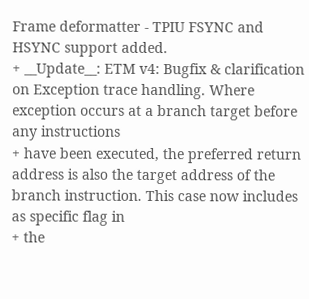Frame deformatter - TPIU FSYNC and HSYNC support added.
+ __Update__: ETM v4: Bugfix & clarification on Exception trace handling. Where exception occurs at a branch target before any instructions
+ have been executed, the preferred return address is also the target address of the branch instruction. This case now includes as specific flag in
+ the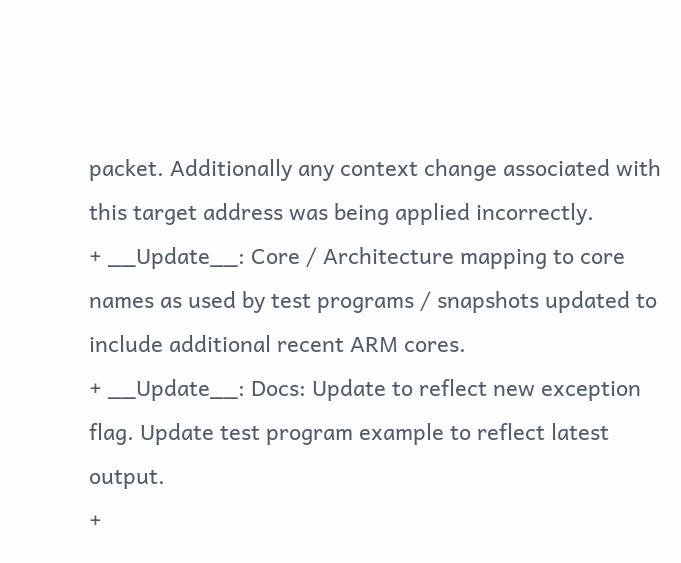packet. Additionally any context change associated with this target address was being applied incorrectly.
+ __Update__: Core / Architecture mapping to core names as used by test programs / snapshots updated to include additional recent ARM cores.
+ __Update__: Docs: Update to reflect new exception flag. Update test program example to reflect latest output.
+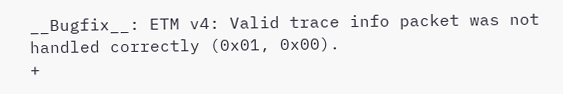__Bugfix__: ETM v4: Valid trace info packet was not handled correctly (0x01, 0x00).
+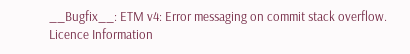__Bugfix__: ETM v4: Error messaging on commit stack overflow.
Licence Information